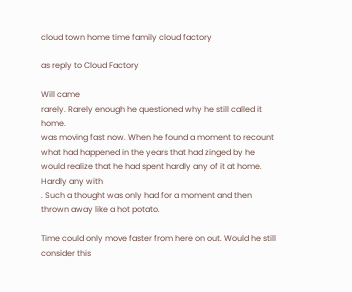cloud town home time family cloud factory

as reply to Cloud Factory

Will came
rarely. Rarely enough he questioned why he still called it home.
was moving fast now. When he found a moment to recount what had happened in the years that had zinged by he would realize that he had spent hardly any of it at home. Hardly any with
. Such a thought was only had for a moment and then thrown away like a hot potato.

Time could only move faster from here on out. Would he still consider this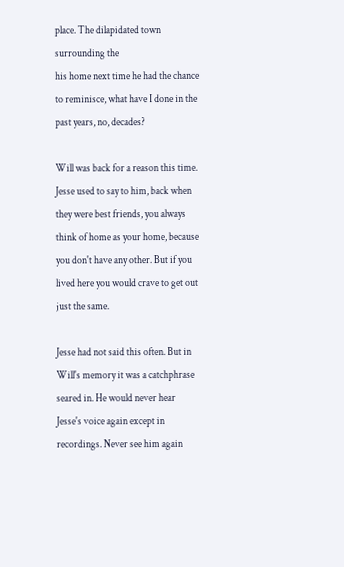place. The dilapidated town surrounding the
his home next time he had the chance to reminisce, what have I done in the past years, no, decades?

Will was back for a reason this time. Jesse used to say to him, back when they were best friends, you always think of home as your home, because you don't have any other. But if you lived here you would crave to get out just the same.

Jesse had not said this often. But in Will's memory it was a catchphrase seared in. He would never hear Jesse's voice again except in recordings. Never see him again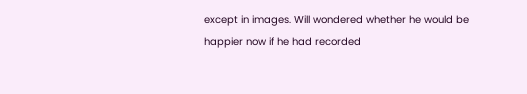except in images. Will wondered whether he would be happier now if he had recorded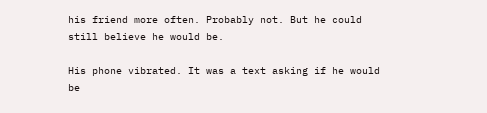his friend more often. Probably not. But he could still believe he would be.

His phone vibrated. It was a text asking if he would be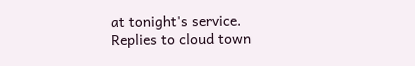at tonight's service.
Replies to cloud town